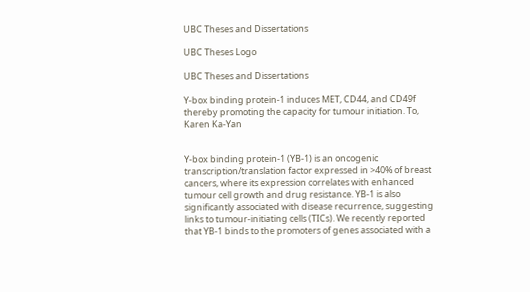UBC Theses and Dissertations

UBC Theses Logo

UBC Theses and Dissertations

Y-box binding protein-1 induces MET, CD44, and CD49f thereby promoting the capacity for tumour initiation. To, Karen Ka-Yan


Y-box binding protein-1 (YB-1) is an oncogenic transcription/translation factor expressed in >40% of breast cancers, where its expression correlates with enhanced tumour cell growth and drug resistance. YB-1 is also significantly associated with disease recurrence, suggesting links to tumour-initiating cells (TICs). We recently reported that YB-1 binds to the promoters of genes associated with a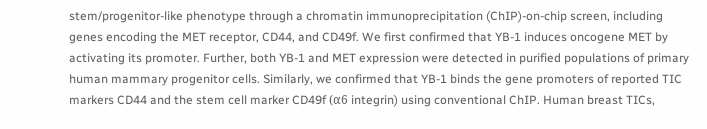stem/progenitor-like phenotype through a chromatin immunoprecipitation (ChIP)-on-chip screen, including genes encoding the MET receptor, CD44, and CD49f. We first confirmed that YB-1 induces oncogene MET by activating its promoter. Further, both YB-1 and MET expression were detected in purified populations of primary human mammary progenitor cells. Similarly, we confirmed that YB-1 binds the gene promoters of reported TIC markers CD44 and the stem cell marker CD49f (α6 integrin) using conventional ChIP. Human breast TICs,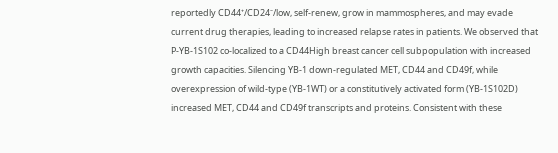reportedly CD44⁺/CD24⁻/low, self-renew, grow in mammospheres, and may evade current drug therapies, leading to increased relapse rates in patients. We observed that P-YB-1S102 co-localized to a CD44High breast cancer cell subpopulation with increased growth capacities. Silencing YB-1 down-regulated MET, CD44 and CD49f, while overexpression of wild-type (YB-1WT) or a constitutively activated form (YB-1S102D) increased MET, CD44 and CD49f transcripts and proteins. Consistent with these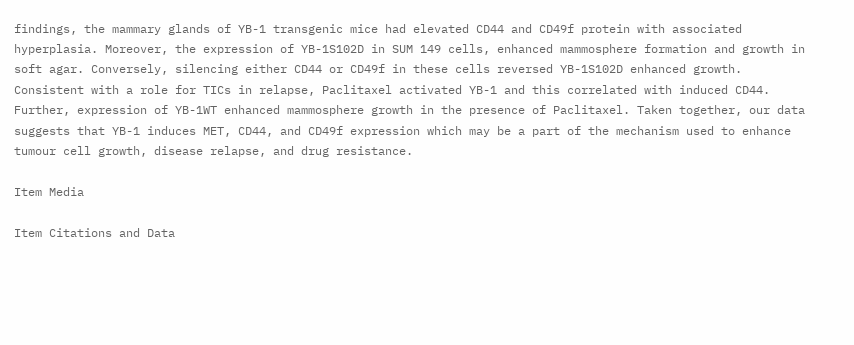findings, the mammary glands of YB-1 transgenic mice had elevated CD44 and CD49f protein with associated hyperplasia. Moreover, the expression of YB-1S102D in SUM 149 cells, enhanced mammosphere formation and growth in soft agar. Conversely, silencing either CD44 or CD49f in these cells reversed YB-1S102D enhanced growth. Consistent with a role for TICs in relapse, Paclitaxel activated YB-1 and this correlated with induced CD44. Further, expression of YB-1WT enhanced mammosphere growth in the presence of Paclitaxel. Taken together, our data suggests that YB-1 induces MET, CD44, and CD49f expression which may be a part of the mechanism used to enhance tumour cell growth, disease relapse, and drug resistance.

Item Media

Item Citations and Data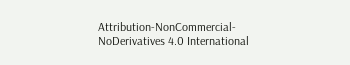Attribution-NonCommercial-NoDerivatives 4.0 International